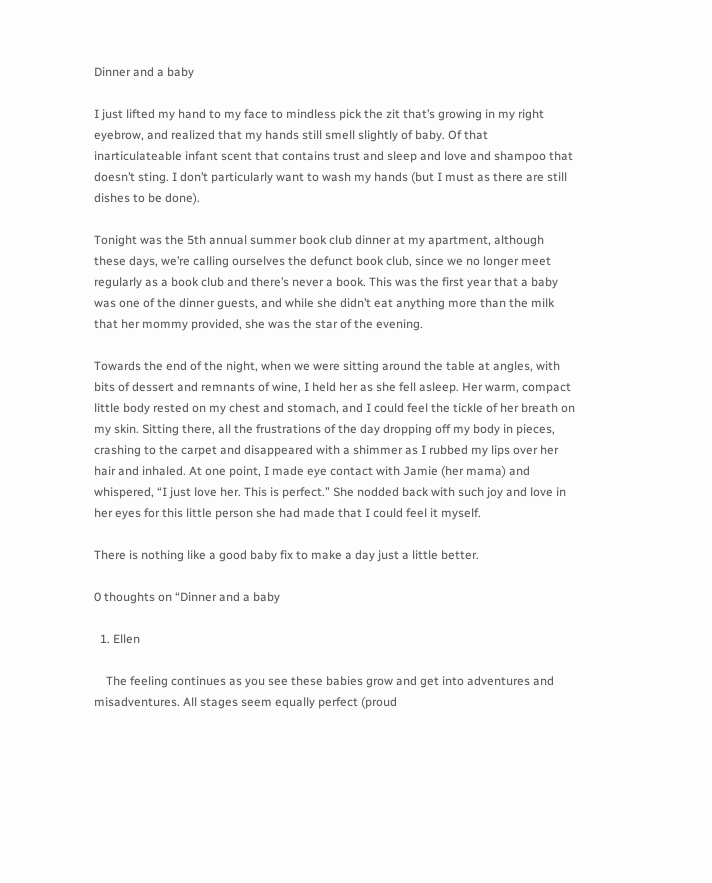Dinner and a baby

I just lifted my hand to my face to mindless pick the zit that’s growing in my right eyebrow, and realized that my hands still smell slightly of baby. Of that inarticulateable infant scent that contains trust and sleep and love and shampoo that doesn’t sting. I don’t particularly want to wash my hands (but I must as there are still dishes to be done).

Tonight was the 5th annual summer book club dinner at my apartment, although these days, we’re calling ourselves the defunct book club, since we no longer meet regularly as a book club and there’s never a book. This was the first year that a baby was one of the dinner guests, and while she didn’t eat anything more than the milk that her mommy provided, she was the star of the evening.

Towards the end of the night, when we were sitting around the table at angles, with bits of dessert and remnants of wine, I held her as she fell asleep. Her warm, compact little body rested on my chest and stomach, and I could feel the tickle of her breath on my skin. Sitting there, all the frustrations of the day dropping off my body in pieces, crashing to the carpet and disappeared with a shimmer as I rubbed my lips over her hair and inhaled. At one point, I made eye contact with Jamie (her mama) and whispered, “I just love her. This is perfect.” She nodded back with such joy and love in her eyes for this little person she had made that I could feel it myself.

There is nothing like a good baby fix to make a day just a little better.

0 thoughts on “Dinner and a baby

  1. Ellen

    The feeling continues as you see these babies grow and get into adventures and misadventures. All stages seem equally perfect (proud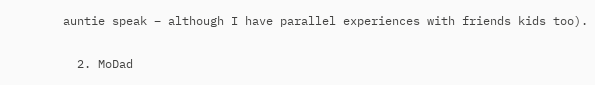auntie speak – although I have parallel experiences with friends kids too).

  2. MoDad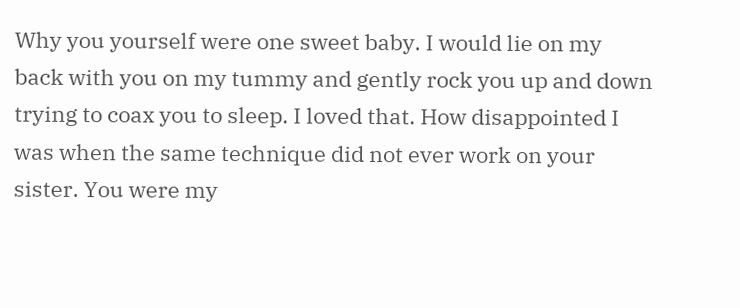Why you yourself were one sweet baby. I would lie on my back with you on my tummy and gently rock you up and down trying to coax you to sleep. I loved that. How disappointed I was when the same technique did not ever work on your sister. You were my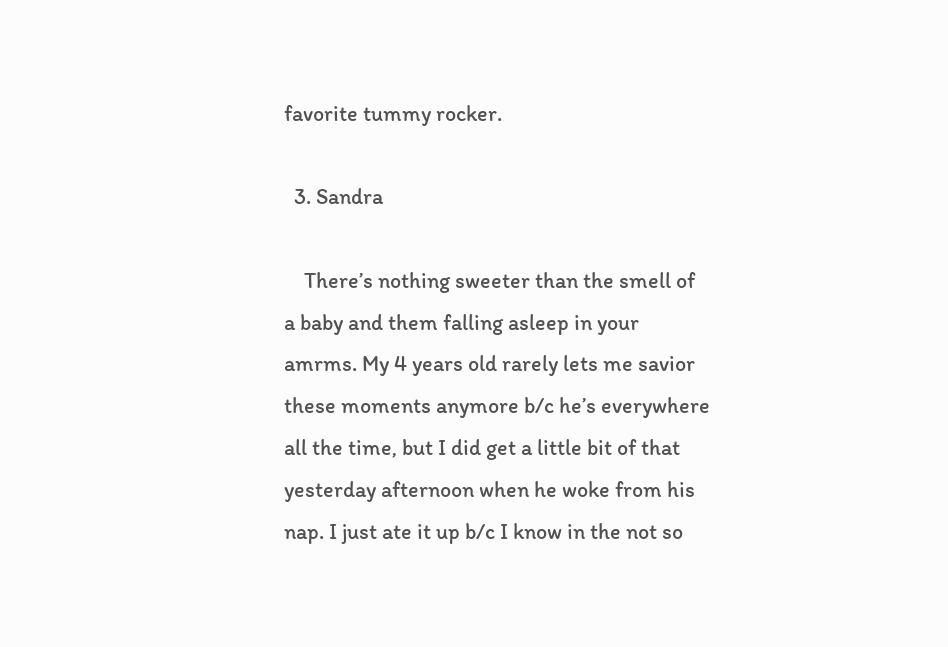favorite tummy rocker.

  3. Sandra

    There’s nothing sweeter than the smell of a baby and them falling asleep in your amrms. My 4 years old rarely lets me savior these moments anymore b/c he’s everywhere all the time, but I did get a little bit of that yesterday afternoon when he woke from his nap. I just ate it up b/c I know in the not so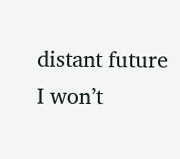distant future I won’t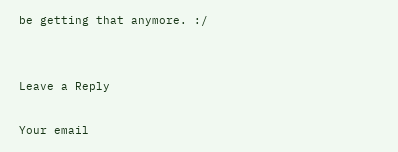be getting that anymore. :/


Leave a Reply

Your email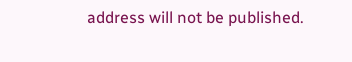address will not be published.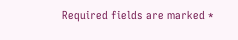Required fields are marked *